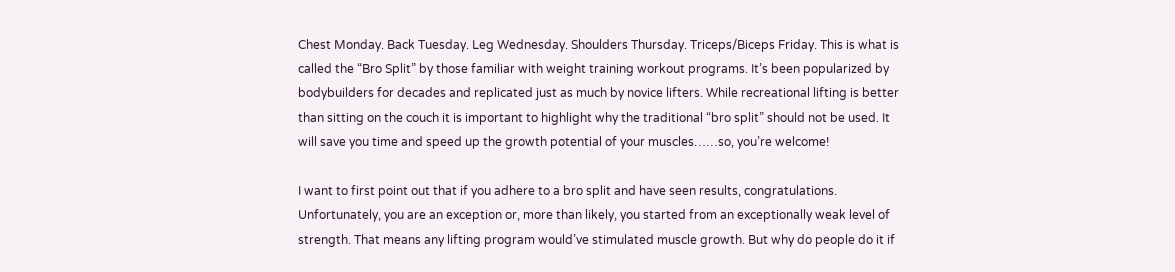Chest Monday. Back Tuesday. Leg Wednesday. Shoulders Thursday. Triceps/Biceps Friday. This is what is called the “Bro Split” by those familiar with weight training workout programs. It’s been popularized by bodybuilders for decades and replicated just as much by novice lifters. While recreational lifting is better than sitting on the couch it is important to highlight why the traditional “bro split” should not be used. It will save you time and speed up the growth potential of your muscles……so, you’re welcome!

I want to first point out that if you adhere to a bro split and have seen results, congratulations. Unfortunately, you are an exception or, more than likely, you started from an exceptionally weak level of strength. That means any lifting program would’ve stimulated muscle growth. But why do people do it if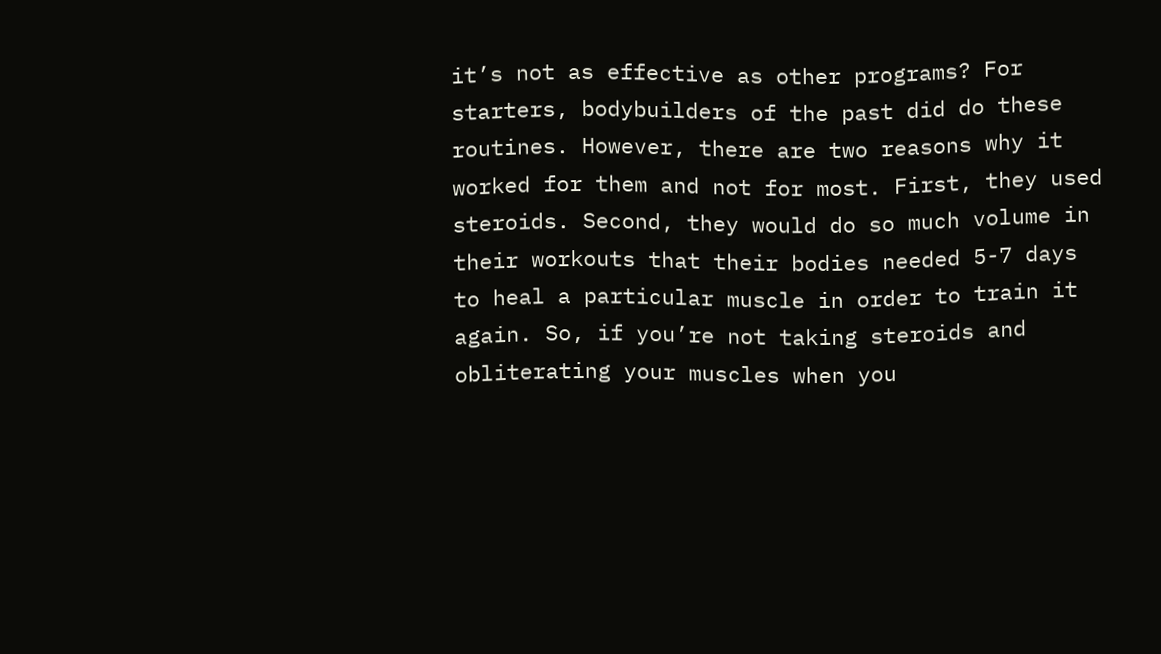it’s not as effective as other programs? For starters, bodybuilders of the past did do these routines. However, there are two reasons why it worked for them and not for most. First, they used steroids. Second, they would do so much volume in their workouts that their bodies needed 5-7 days to heal a particular muscle in order to train it again. So, if you’re not taking steroids and obliterating your muscles when you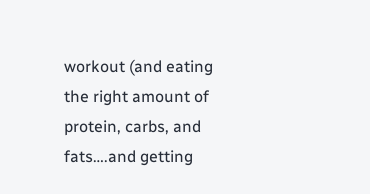workout (and eating the right amount of protein, carbs, and fats….and getting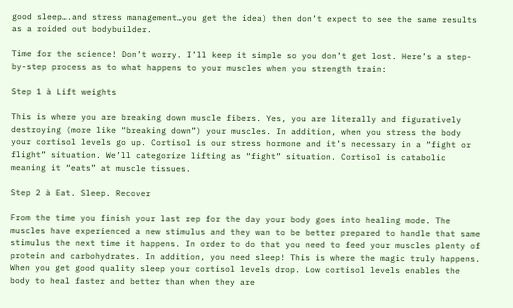good sleep….and stress management…you get the idea) then don’t expect to see the same results as a roided out bodybuilder.

Time for the science! Don’t worry. I’ll keep it simple so you don’t get lost. Here’s a step-by-step process as to what happens to your muscles when you strength train:

Step 1 à Lift weights

This is where you are breaking down muscle fibers. Yes, you are literally and figuratively destroying (more like “breaking down”) your muscles. In addition, when you stress the body your cortisol levels go up. Cortisol is our stress hormone and it’s necessary in a “fight or flight” situation. We’ll categorize lifting as “fight” situation. Cortisol is catabolic meaning it “eats” at muscle tissues.

Step 2 à Eat. Sleep. Recover

From the time you finish your last rep for the day your body goes into healing mode. The muscles have experienced a new stimulus and they wan to be better prepared to handle that same stimulus the next time it happens. In order to do that you need to feed your muscles plenty of protein and carbohydrates. In addition, you need sleep! This is where the magic truly happens. When you get good quality sleep your cortisol levels drop. Low cortisol levels enables the body to heal faster and better than when they are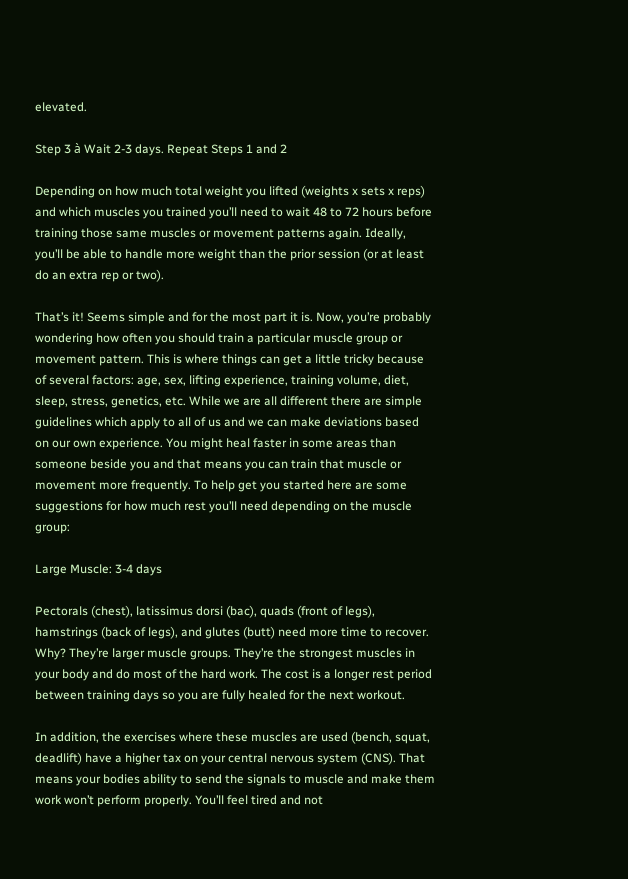elevated.

Step 3 à Wait 2-3 days. Repeat Steps 1 and 2

Depending on how much total weight you lifted (weights x sets x reps) and which muscles you trained you’ll need to wait 48 to 72 hours before training those same muscles or movement patterns again. Ideally, you’ll be able to handle more weight than the prior session (or at least do an extra rep or two).

That’s it! Seems simple and for the most part it is. Now, you’re probably wondering how often you should train a particular muscle group or movement pattern. This is where things can get a little tricky because of several factors: age, sex, lifting experience, training volume, diet, sleep, stress, genetics, etc. While we are all different there are simple guidelines which apply to all of us and we can make deviations based on our own experience. You might heal faster in some areas than someone beside you and that means you can train that muscle or movement more frequently. To help get you started here are some suggestions for how much rest you’ll need depending on the muscle group:

Large Muscle: 3-4 days

Pectorals (chest), latissimus dorsi (bac), quads (front of legs), hamstrings (back of legs), and glutes (butt) need more time to recover. Why? They’re larger muscle groups. They’re the strongest muscles in your body and do most of the hard work. The cost is a longer rest period between training days so you are fully healed for the next workout.

In addition, the exercises where these muscles are used (bench, squat, deadlift) have a higher tax on your central nervous system (CNS). That means your bodies ability to send the signals to muscle and make them work won’t perform properly. You’ll feel tired and not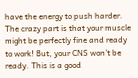have the energy to push harder. The crazy part is that your muscle might be perfectly fine and ready to work! But, your CNS won’t be ready. This is a good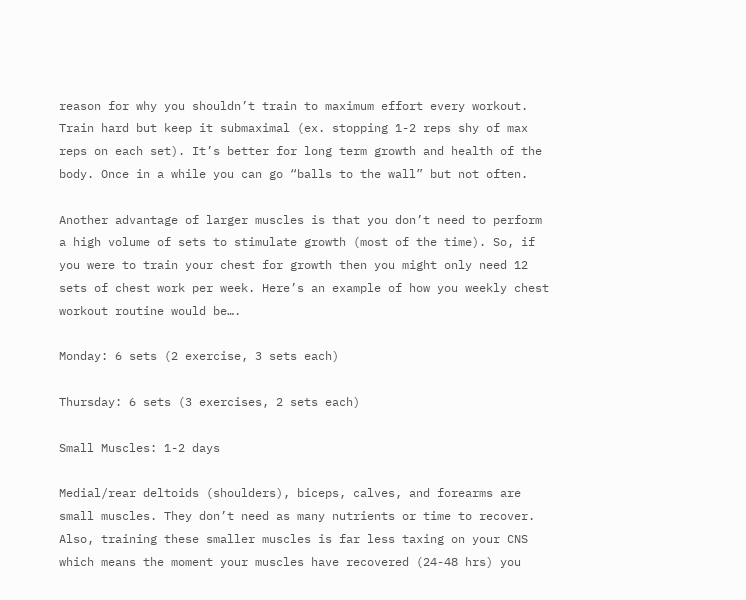reason for why you shouldn’t train to maximum effort every workout. Train hard but keep it submaximal (ex. stopping 1-2 reps shy of max reps on each set). It’s better for long term growth and health of the body. Once in a while you can go “balls to the wall” but not often.

Another advantage of larger muscles is that you don’t need to perform a high volume of sets to stimulate growth (most of the time). So, if you were to train your chest for growth then you might only need 12 sets of chest work per week. Here’s an example of how you weekly chest workout routine would be….

Monday: 6 sets (2 exercise, 3 sets each)

Thursday: 6 sets (3 exercises, 2 sets each)

Small Muscles: 1-2 days

Medial/rear deltoids (shoulders), biceps, calves, and forearms are small muscles. They don’t need as many nutrients or time to recover. Also, training these smaller muscles is far less taxing on your CNS which means the moment your muscles have recovered (24-48 hrs) you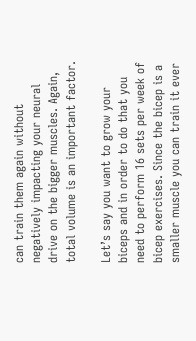can train them again without negatively impacting your neural drive on the bigger muscles. Again, total volume is an important factor.

Let’s say you want to grow your biceps and in order to do that you need to perform 16 sets per week of bicep exercises. Since the bicep is a smaller muscle you can train it ever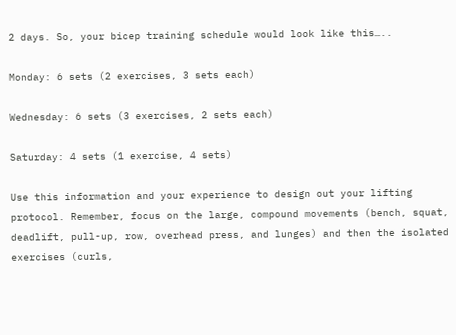2 days. So, your bicep training schedule would look like this…..

Monday: 6 sets (2 exercises, 3 sets each)

Wednesday: 6 sets (3 exercises, 2 sets each)

Saturday: 4 sets (1 exercise, 4 sets)

Use this information and your experience to design out your lifting protocol. Remember, focus on the large, compound movements (bench, squat, deadlift, pull-up, row, overhead press, and lunges) and then the isolated exercises (curls,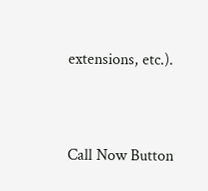extensions, etc.).


Call Now Button